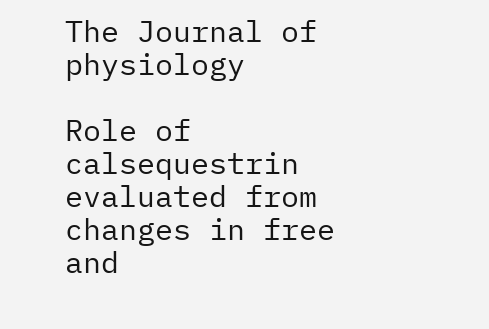The Journal of physiology

Role of calsequestrin evaluated from changes in free and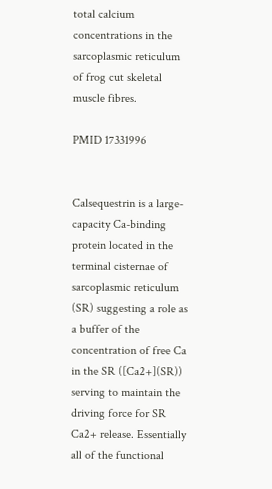total calcium concentrations in the sarcoplasmic reticulum of frog cut skeletal muscle fibres.

PMID 17331996


Calsequestrin is a large-capacity Ca-binding protein located in the terminal cisternae of sarcoplasmic reticulum (SR) suggesting a role as a buffer of the concentration of free Ca in the SR ([Ca2+](SR)) serving to maintain the driving force for SR Ca2+ release. Essentially all of the functional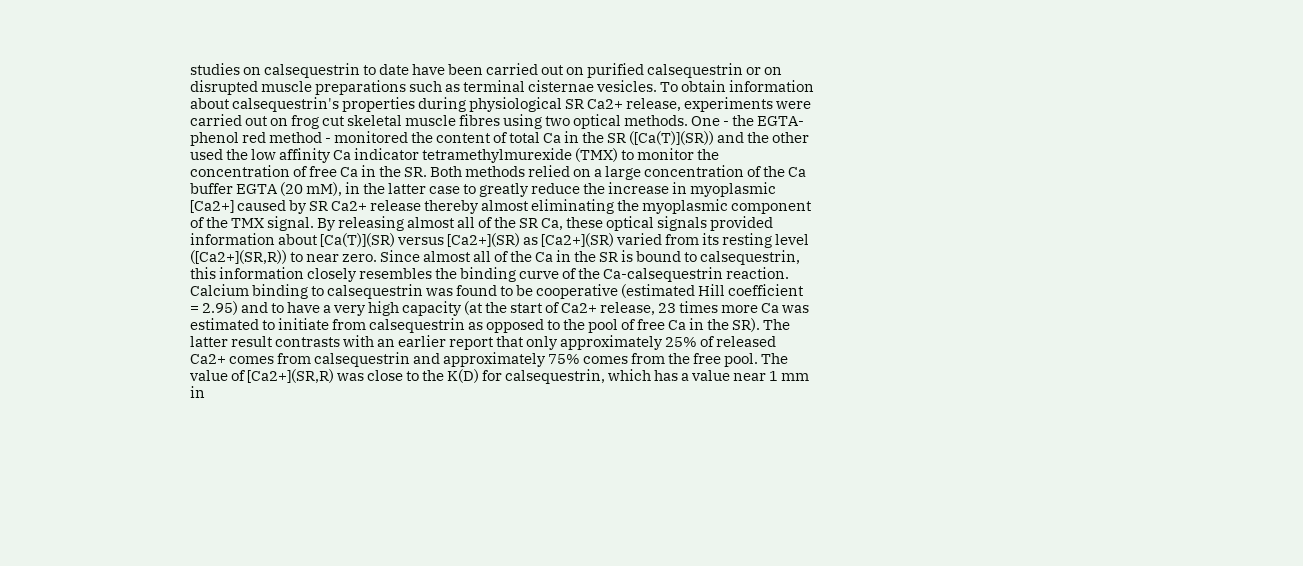studies on calsequestrin to date have been carried out on purified calsequestrin or on disrupted muscle preparations such as terminal cisternae vesicles. To obtain information about calsequestrin's properties during physiological SR Ca2+ release, experiments were carried out on frog cut skeletal muscle fibres using two optical methods. One - the EGTA-phenol red method - monitored the content of total Ca in the SR ([Ca(T)](SR)) and the other used the low affinity Ca indicator tetramethylmurexide (TMX) to monitor the concentration of free Ca in the SR. Both methods relied on a large concentration of the Ca buffer EGTA (20 mM), in the latter case to greatly reduce the increase in myoplasmic [Ca2+] caused by SR Ca2+ release thereby almost eliminating the myoplasmic component of the TMX signal. By releasing almost all of the SR Ca, these optical signals provided information about [Ca(T)](SR) versus [Ca2+](SR) as [Ca2+](SR) varied from its resting level ([Ca2+](SR,R)) to near zero. Since almost all of the Ca in the SR is bound to calsequestrin, this information closely resembles the binding curve of the Ca-calsequestrin reaction. Calcium binding to calsequestrin was found to be cooperative (estimated Hill coefficient = 2.95) and to have a very high capacity (at the start of Ca2+ release, 23 times more Ca was estimated to initiate from calsequestrin as opposed to the pool of free Ca in the SR). The latter result contrasts with an earlier report that only approximately 25% of released Ca2+ comes from calsequestrin and approximately 75% comes from the free pool. The value of [Ca2+](SR,R) was close to the K(D) for calsequestrin, which has a value near 1 mm in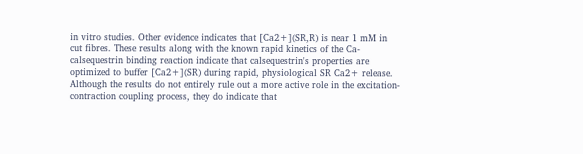in vitro studies. Other evidence indicates that [Ca2+](SR,R) is near 1 mM in cut fibres. These results along with the known rapid kinetics of the Ca-calsequestrin binding reaction indicate that calsequestrin's properties are optimized to buffer [Ca2+](SR) during rapid, physiological SR Ca2+ release. Although the results do not entirely rule out a more active role in the excitation-contraction coupling process, they do indicate that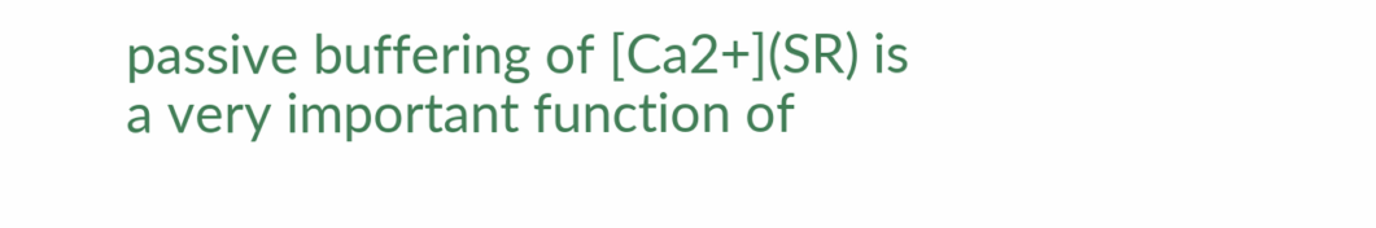passive buffering of [Ca2+](SR) is a very important function of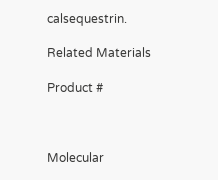calsequestrin.

Related Materials

Product #



Molecular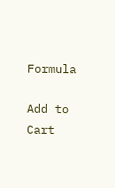Formula

Add to Cart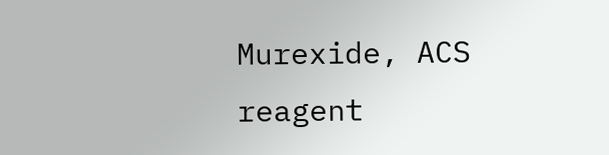Murexide, ACS reagent